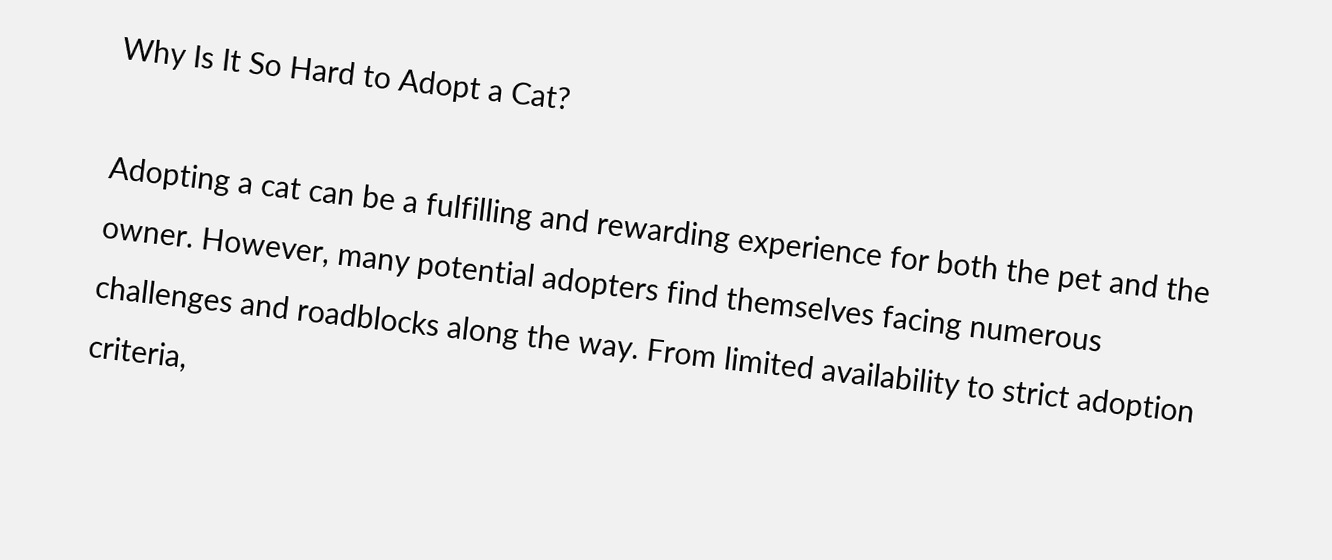Why Is It So Hard to Adopt a Cat?

Adopting a cat can be a fulfilling and rewarding experience for both the pet and the owner. However, many potential adopters find themselves facing numerous challenges and roadblocks along the way. From limited availability to strict adoption criteria,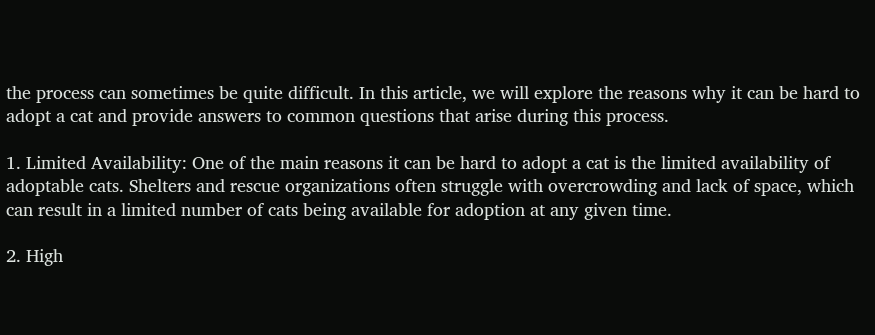the process can sometimes be quite difficult. In this article, we will explore the reasons why it can be hard to adopt a cat and provide answers to common questions that arise during this process.

1. Limited Availability: One of the main reasons it can be hard to adopt a cat is the limited availability of adoptable cats. Shelters and rescue organizations often struggle with overcrowding and lack of space, which can result in a limited number of cats being available for adoption at any given time.

2. High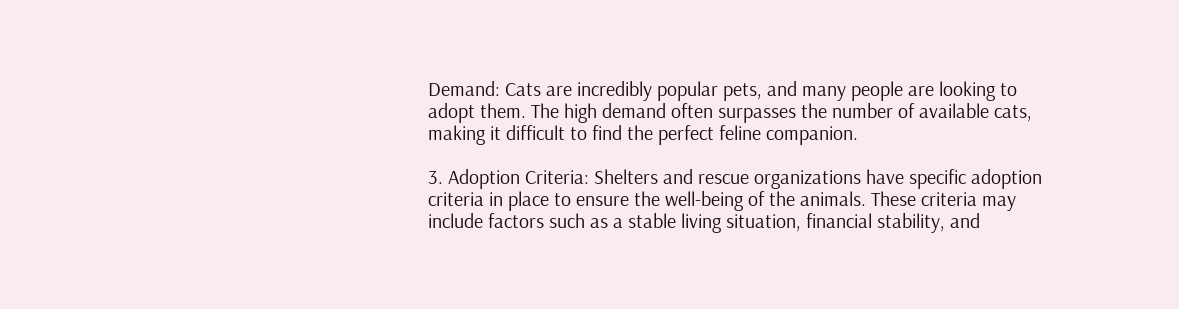Demand: Cats are incredibly popular pets, and many people are looking to adopt them. The high demand often surpasses the number of available cats, making it difficult to find the perfect feline companion.

3. Adoption Criteria: Shelters and rescue organizations have specific adoption criteria in place to ensure the well-being of the animals. These criteria may include factors such as a stable living situation, financial stability, and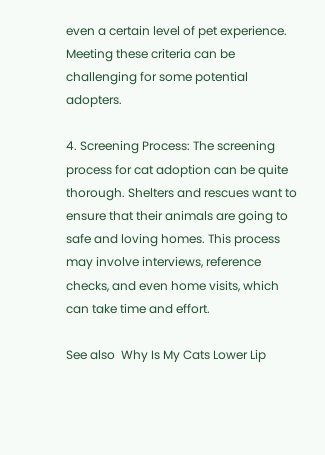even a certain level of pet experience. Meeting these criteria can be challenging for some potential adopters.

4. Screening Process: The screening process for cat adoption can be quite thorough. Shelters and rescues want to ensure that their animals are going to safe and loving homes. This process may involve interviews, reference checks, and even home visits, which can take time and effort.

See also  Why Is My Cats Lower Lip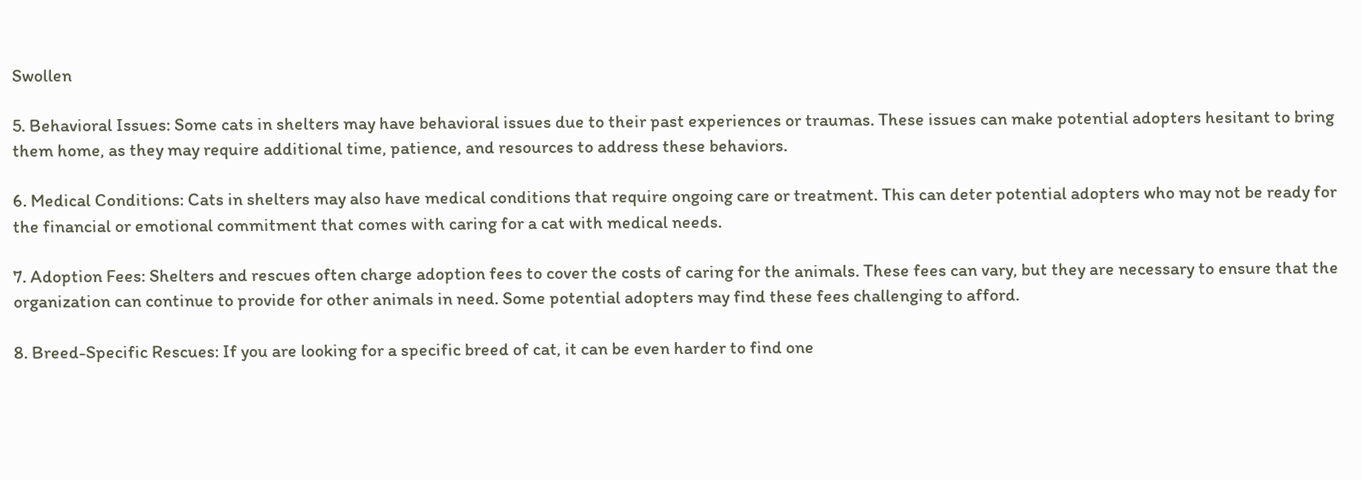Swollen

5. Behavioral Issues: Some cats in shelters may have behavioral issues due to their past experiences or traumas. These issues can make potential adopters hesitant to bring them home, as they may require additional time, patience, and resources to address these behaviors.

6. Medical Conditions: Cats in shelters may also have medical conditions that require ongoing care or treatment. This can deter potential adopters who may not be ready for the financial or emotional commitment that comes with caring for a cat with medical needs.

7. Adoption Fees: Shelters and rescues often charge adoption fees to cover the costs of caring for the animals. These fees can vary, but they are necessary to ensure that the organization can continue to provide for other animals in need. Some potential adopters may find these fees challenging to afford.

8. Breed-Specific Rescues: If you are looking for a specific breed of cat, it can be even harder to find one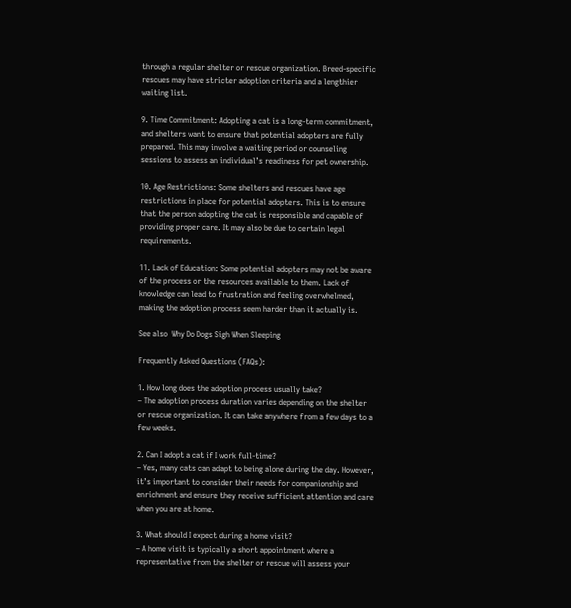through a regular shelter or rescue organization. Breed-specific rescues may have stricter adoption criteria and a lengthier waiting list.

9. Time Commitment: Adopting a cat is a long-term commitment, and shelters want to ensure that potential adopters are fully prepared. This may involve a waiting period or counseling sessions to assess an individual’s readiness for pet ownership.

10. Age Restrictions: Some shelters and rescues have age restrictions in place for potential adopters. This is to ensure that the person adopting the cat is responsible and capable of providing proper care. It may also be due to certain legal requirements.

11. Lack of Education: Some potential adopters may not be aware of the process or the resources available to them. Lack of knowledge can lead to frustration and feeling overwhelmed, making the adoption process seem harder than it actually is.

See also  Why Do Dogs Sigh When Sleeping

Frequently Asked Questions (FAQs):

1. How long does the adoption process usually take?
– The adoption process duration varies depending on the shelter or rescue organization. It can take anywhere from a few days to a few weeks.

2. Can I adopt a cat if I work full-time?
– Yes, many cats can adapt to being alone during the day. However, it’s important to consider their needs for companionship and enrichment and ensure they receive sufficient attention and care when you are at home.

3. What should I expect during a home visit?
– A home visit is typically a short appointment where a representative from the shelter or rescue will assess your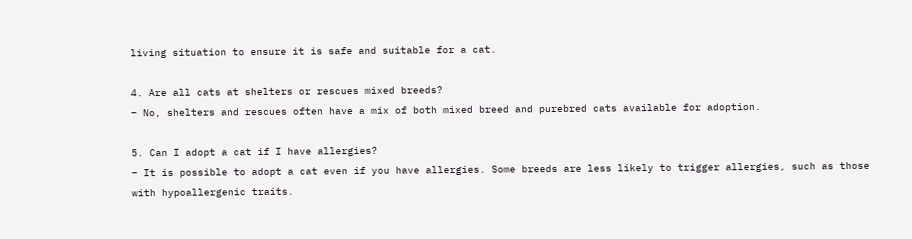living situation to ensure it is safe and suitable for a cat.

4. Are all cats at shelters or rescues mixed breeds?
– No, shelters and rescues often have a mix of both mixed breed and purebred cats available for adoption.

5. Can I adopt a cat if I have allergies?
– It is possible to adopt a cat even if you have allergies. Some breeds are less likely to trigger allergies, such as those with hypoallergenic traits.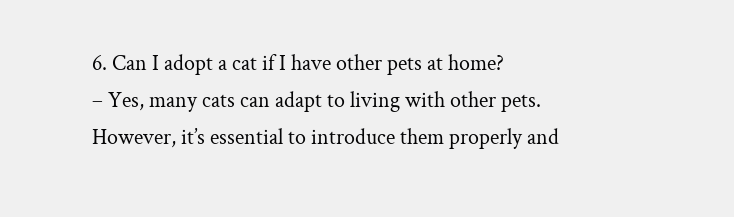6. Can I adopt a cat if I have other pets at home?
– Yes, many cats can adapt to living with other pets. However, it’s essential to introduce them properly and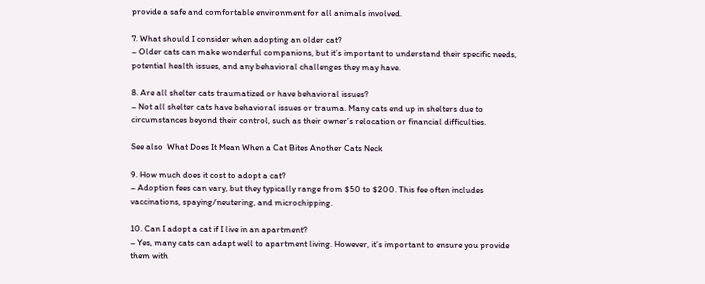provide a safe and comfortable environment for all animals involved.

7. What should I consider when adopting an older cat?
– Older cats can make wonderful companions, but it’s important to understand their specific needs, potential health issues, and any behavioral challenges they may have.

8. Are all shelter cats traumatized or have behavioral issues?
– Not all shelter cats have behavioral issues or trauma. Many cats end up in shelters due to circumstances beyond their control, such as their owner’s relocation or financial difficulties.

See also  What Does It Mean When a Cat Bites Another Cats Neck

9. How much does it cost to adopt a cat?
– Adoption fees can vary, but they typically range from $50 to $200. This fee often includes vaccinations, spaying/neutering, and microchipping.

10. Can I adopt a cat if I live in an apartment?
– Yes, many cats can adapt well to apartment living. However, it’s important to ensure you provide them with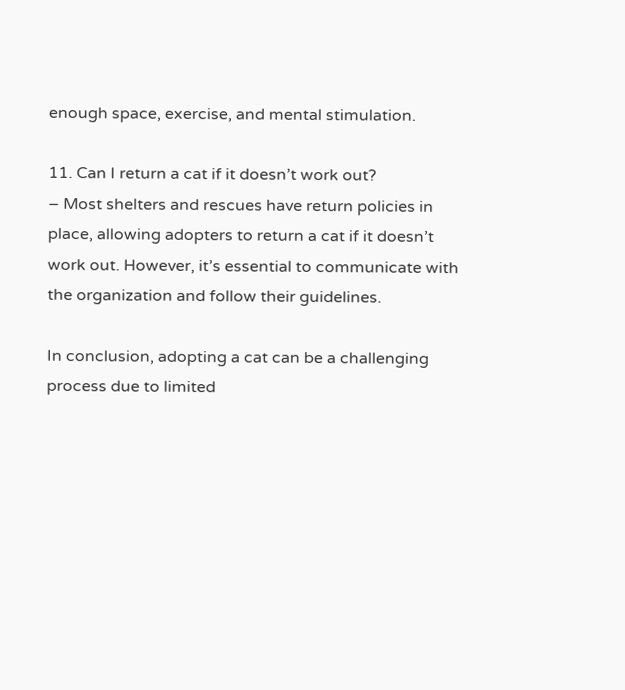enough space, exercise, and mental stimulation.

11. Can I return a cat if it doesn’t work out?
– Most shelters and rescues have return policies in place, allowing adopters to return a cat if it doesn’t work out. However, it’s essential to communicate with the organization and follow their guidelines.

In conclusion, adopting a cat can be a challenging process due to limited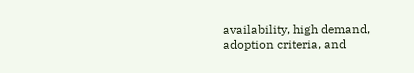availability, high demand, adoption criteria, and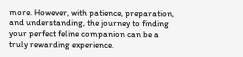more. However, with patience, preparation, and understanding, the journey to finding your perfect feline companion can be a truly rewarding experience.